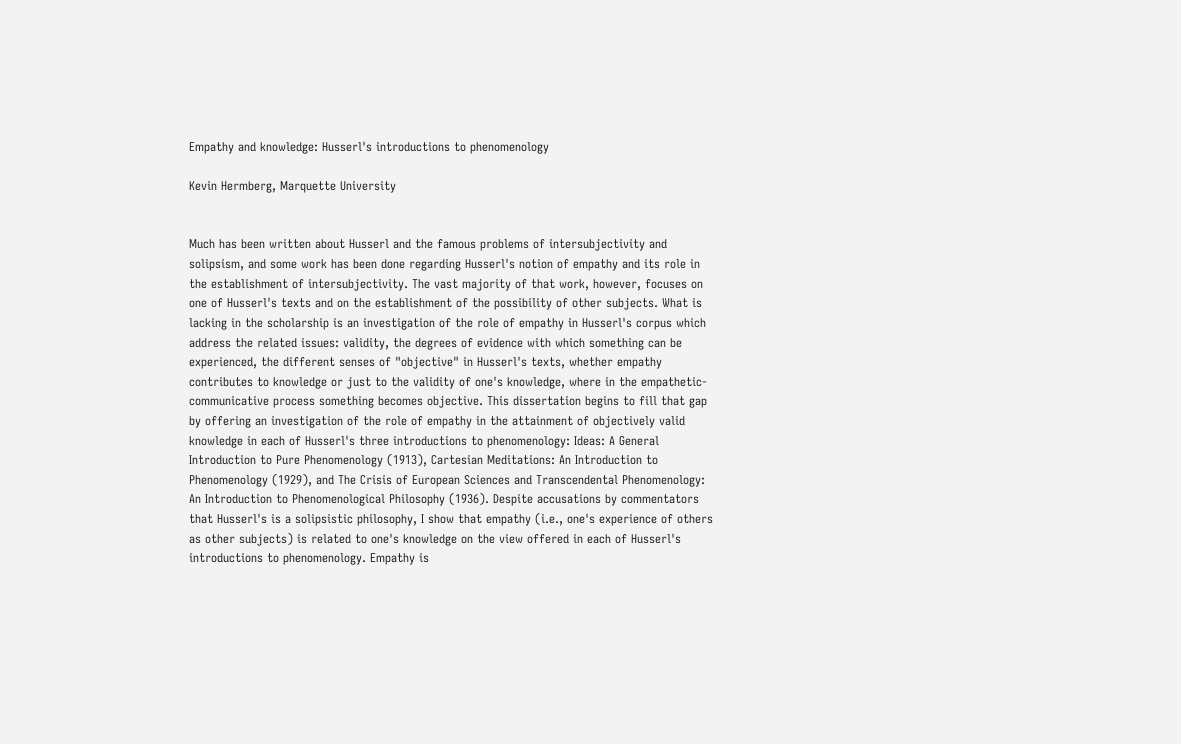Empathy and knowledge: Husserl's introductions to phenomenology

Kevin Hermberg, Marquette University


Much has been written about Husserl and the famous problems of intersubjectivity and solipsism, and some work has been done regarding Husserl's notion of empathy and its role in the establishment of intersubjectivity. The vast majority of that work, however, focuses on one of Husserl's texts and on the establishment of the possibility of other subjects. What is lacking in the scholarship is an investigation of the role of empathy in Husserl's corpus which address the related issues: validity, the degrees of evidence with which something can be experienced, the different senses of "objective" in Husserl's texts, whether empathy contributes to knowledge or just to the validity of one's knowledge, where in the empathetic-communicative process something becomes objective. This dissertation begins to fill that gap by offering an investigation of the role of empathy in the attainment of objectively valid knowledge in each of Husserl's three introductions to phenomenology: Ideas: A General Introduction to Pure Phenomenology (1913), Cartesian Meditations: An Introduction to Phenomenology (1929), and The Crisis of European Sciences and Transcendental Phenomenology: An Introduction to Phenomenological Philosophy (1936). Despite accusations by commentators that Husserl's is a solipsistic philosophy, I show that empathy (i.e., one's experience of others as other subjects) is related to one's knowledge on the view offered in each of Husserl's introductions to phenomenology. Empathy is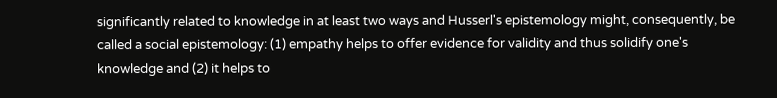significantly related to knowledge in at least two ways and Husserl's epistemology might, consequently, be called a social epistemology: (1) empathy helps to offer evidence for validity and thus solidify one's knowledge and (2) it helps to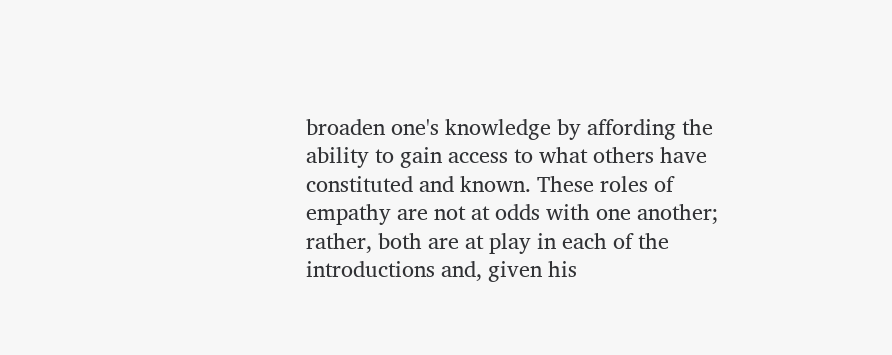broaden one's knowledge by affording the ability to gain access to what others have constituted and known. These roles of empathy are not at odds with one another; rather, both are at play in each of the introductions and, given his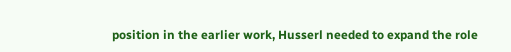position in the earlier work, Husserl needed to expand the role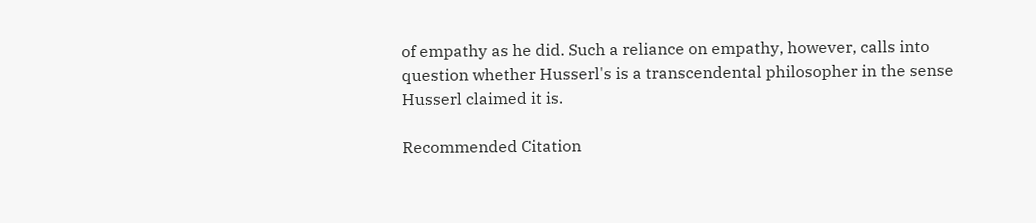of empathy as he did. Such a reliance on empathy, however, calls into question whether Husserl's is a transcendental philosopher in the sense Husserl claimed it is.

Recommended Citation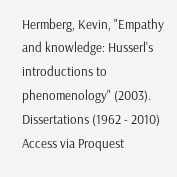Hermberg, Kevin, "Empathy and knowledge: Husserl's introductions to phenomenology" (2003). Dissertations (1962 - 2010) Access via Proquest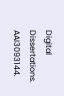Digital Dissertations. AAI3093144.